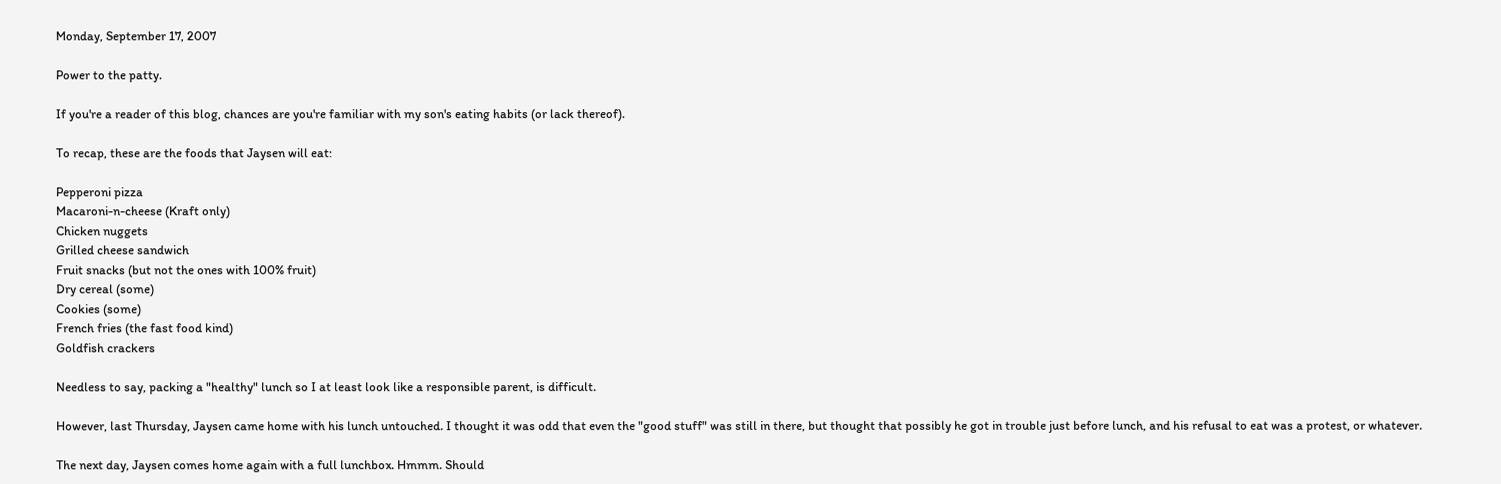Monday, September 17, 2007

Power to the patty.

If you're a reader of this blog, chances are you're familiar with my son's eating habits (or lack thereof).

To recap, these are the foods that Jaysen will eat:

Pepperoni pizza
Macaroni-n-cheese (Kraft only)
Chicken nuggets
Grilled cheese sandwich
Fruit snacks (but not the ones with 100% fruit)
Dry cereal (some)
Cookies (some)
French fries (the fast food kind)
Goldfish crackers

Needless to say, packing a "healthy" lunch so I at least look like a responsible parent, is difficult.

However, last Thursday, Jaysen came home with his lunch untouched. I thought it was odd that even the "good stuff" was still in there, but thought that possibly he got in trouble just before lunch, and his refusal to eat was a protest, or whatever.

The next day, Jaysen comes home again with a full lunchbox. Hmmm. Should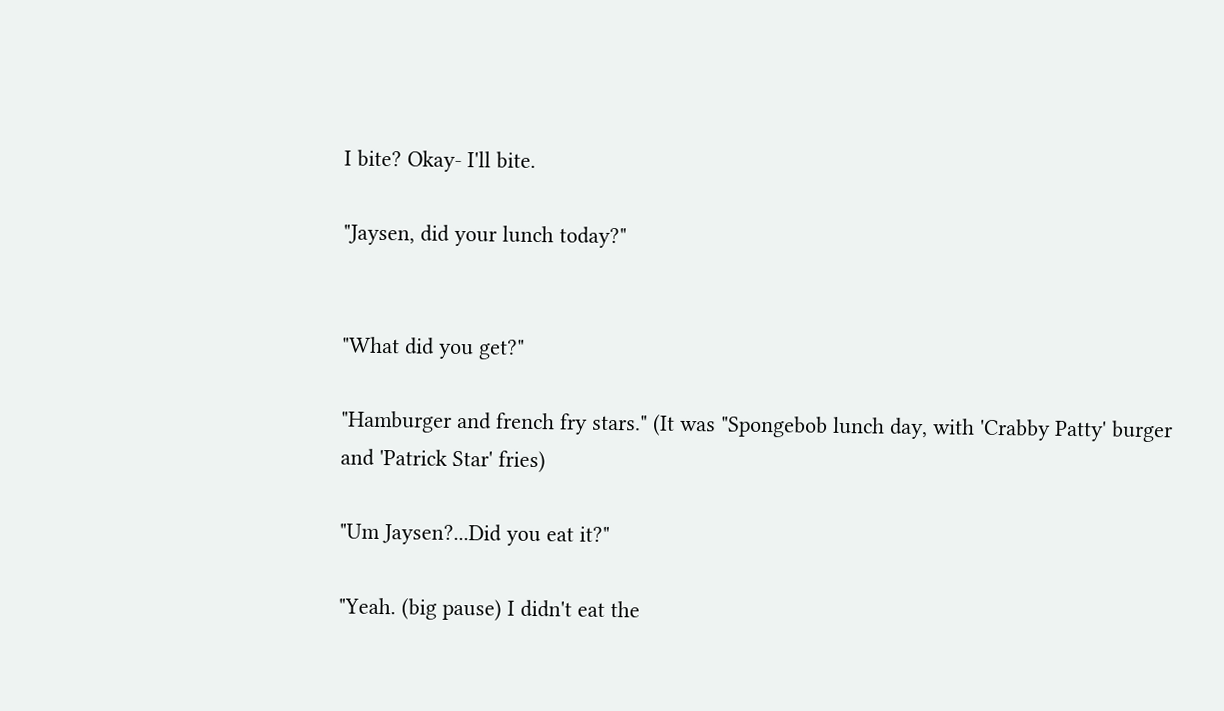I bite? Okay- I'll bite.

"Jaysen, did your lunch today?"


"What did you get?"

"Hamburger and french fry stars." (It was "Spongebob lunch day, with 'Crabby Patty' burger and 'Patrick Star' fries)

"Um Jaysen?...Did you eat it?"

"Yeah. (big pause) I didn't eat the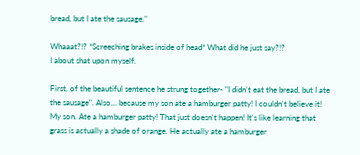bread, but I ate the sausage."

Whaaat?!? *Screeching brakes inside of head* What did he just say?!?
I about shat upon myself.

First, of the beautiful sentence he strung together- "I didn't eat the bread, but I ate the sausage". Also... because my son ate a hamburger patty! I couldn't believe it! My son. Ate a hamburger patty! That just doesn't happen! It's like learning that grass is actually a shade of orange. He actually ate a hamburger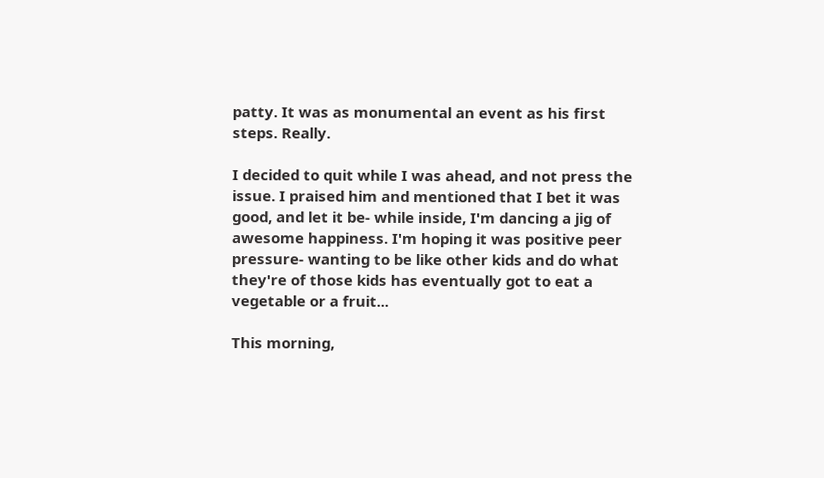patty. It was as monumental an event as his first steps. Really.

I decided to quit while I was ahead, and not press the issue. I praised him and mentioned that I bet it was good, and let it be- while inside, I'm dancing a jig of awesome happiness. I'm hoping it was positive peer pressure- wanting to be like other kids and do what they're of those kids has eventually got to eat a vegetable or a fruit...

This morning,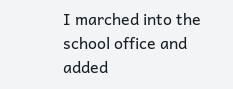I marched into the school office and added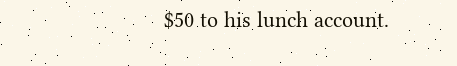$50 to his lunch account.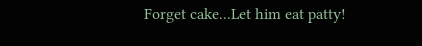Forget cake...Let him eat patty!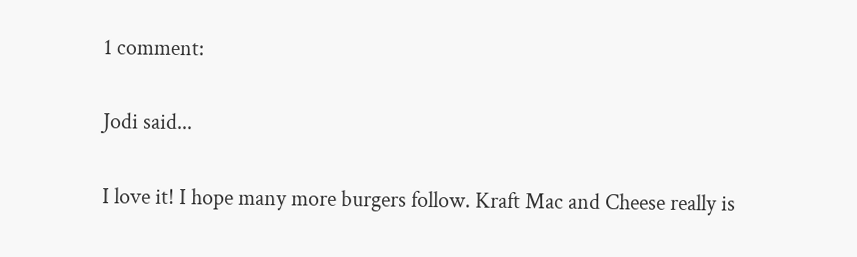1 comment:

Jodi said...

I love it! I hope many more burgers follow. Kraft Mac and Cheese really is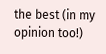the best (in my opinion too!)